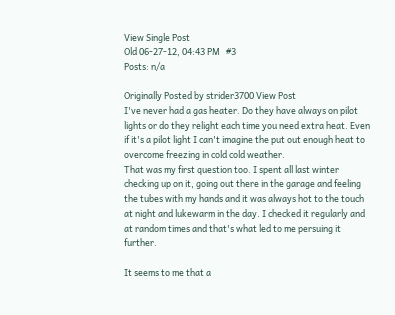View Single Post
Old 06-27-12, 04:43 PM   #3
Posts: n/a

Originally Posted by strider3700 View Post
I've never had a gas heater. Do they have always on pilot lights or do they relight each time you need extra heat. Even if it's a pilot light I can't imagine the put out enough heat to overcome freezing in cold cold weather.
That was my first question too. I spent all last winter checking up on it, going out there in the garage and feeling the tubes with my hands and it was always hot to the touch at night and lukewarm in the day. I checked it regularly and at random times and that's what led to me persuing it further.

It seems to me that a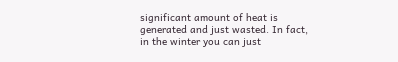significant amount of heat is generated and just wasted. In fact, in the winter you can just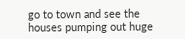go to town and see the houses pumping out huge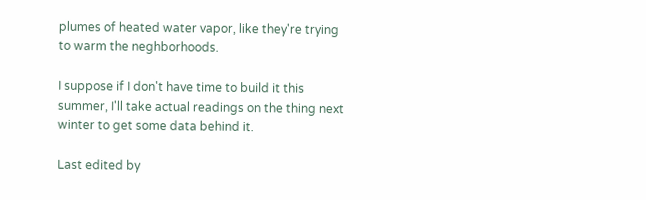plumes of heated water vapor, like they're trying to warm the neghborhoods.

I suppose if I don't have time to build it this summer, I'll take actual readings on the thing next winter to get some data behind it.

Last edited by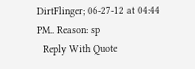DirtFlinger; 06-27-12 at 04:44 PM.. Reason: sp
  Reply With Quote